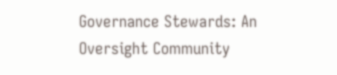Governance Stewards: An Oversight Community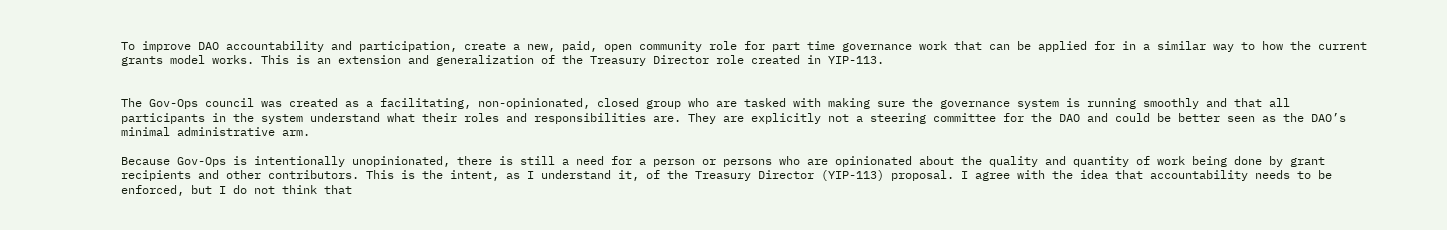To improve DAO accountability and participation, create a new, paid, open community role for part time governance work that can be applied for in a similar way to how the current grants model works. This is an extension and generalization of the Treasury Director role created in YIP-113.


The Gov-Ops council was created as a facilitating, non-opinionated, closed group who are tasked with making sure the governance system is running smoothly and that all participants in the system understand what their roles and responsibilities are. They are explicitly not a steering committee for the DAO and could be better seen as the DAO’s minimal administrative arm.

Because Gov-Ops is intentionally unopinionated, there is still a need for a person or persons who are opinionated about the quality and quantity of work being done by grant recipients and other contributors. This is the intent, as I understand it, of the Treasury Director (YIP-113) proposal. I agree with the idea that accountability needs to be enforced, but I do not think that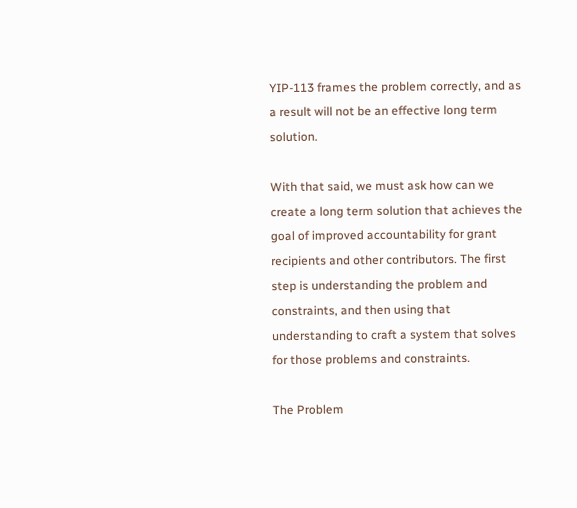YIP-113 frames the problem correctly, and as a result will not be an effective long term solution.

With that said, we must ask how can we create a long term solution that achieves the goal of improved accountability for grant recipients and other contributors. The first step is understanding the problem and constraints, and then using that understanding to craft a system that solves for those problems and constraints.

The Problem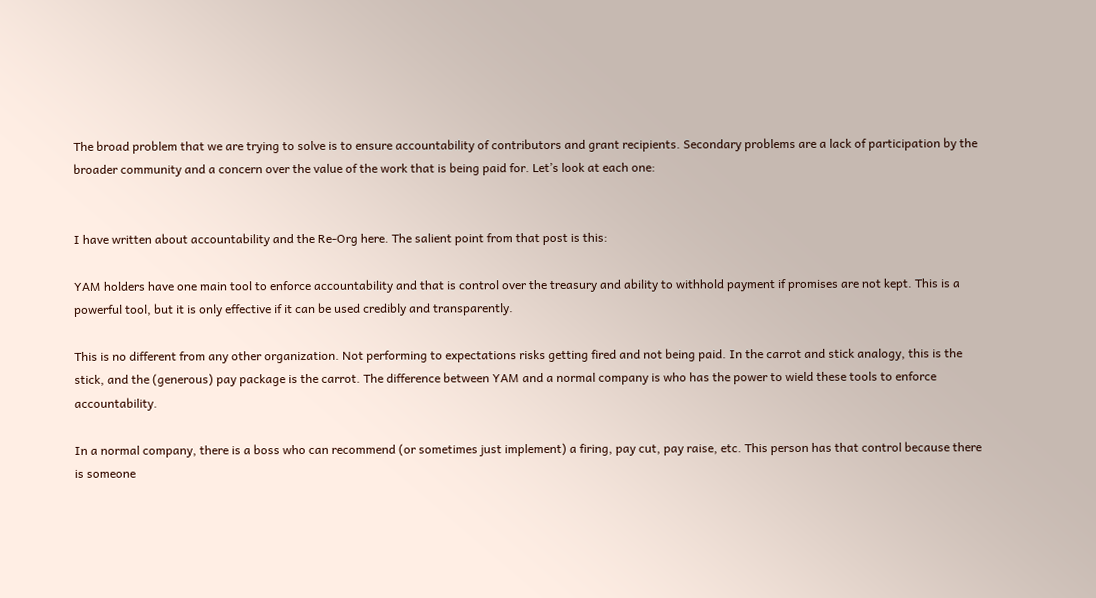The broad problem that we are trying to solve is to ensure accountability of contributors and grant recipients. Secondary problems are a lack of participation by the broader community and a concern over the value of the work that is being paid for. Let’s look at each one:


I have written about accountability and the Re-Org here. The salient point from that post is this:

YAM holders have one main tool to enforce accountability and that is control over the treasury and ability to withhold payment if promises are not kept. This is a powerful tool, but it is only effective if it can be used credibly and transparently.

This is no different from any other organization. Not performing to expectations risks getting fired and not being paid. In the carrot and stick analogy, this is the stick, and the (generous) pay package is the carrot. The difference between YAM and a normal company is who has the power to wield these tools to enforce accountability.

In a normal company, there is a boss who can recommend (or sometimes just implement) a firing, pay cut, pay raise, etc. This person has that control because there is someone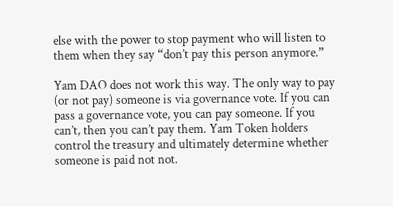else with the power to stop payment who will listen to them when they say “don’t pay this person anymore.”

Yam DAO does not work this way. The only way to pay (or not pay) someone is via governance vote. If you can pass a governance vote, you can pay someone. If you can’t, then you can’t pay them. Yam Token holders control the treasury and ultimately determine whether someone is paid not not.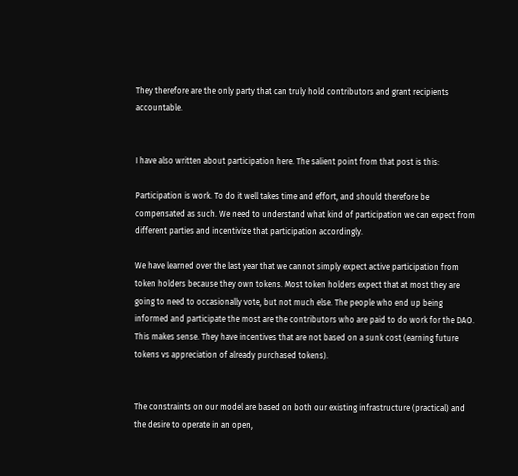They therefore are the only party that can truly hold contributors and grant recipients accountable.


I have also written about participation here. The salient point from that post is this:

Participation is work. To do it well takes time and effort, and should therefore be compensated as such. We need to understand what kind of participation we can expect from different parties and incentivize that participation accordingly.

We have learned over the last year that we cannot simply expect active participation from token holders because they own tokens. Most token holders expect that at most they are going to need to occasionally vote, but not much else. The people who end up being informed and participate the most are the contributors who are paid to do work for the DAO. This makes sense. They have incentives that are not based on a sunk cost (earning future tokens vs appreciation of already purchased tokens).


The constraints on our model are based on both our existing infrastructure (practical) and the desire to operate in an open,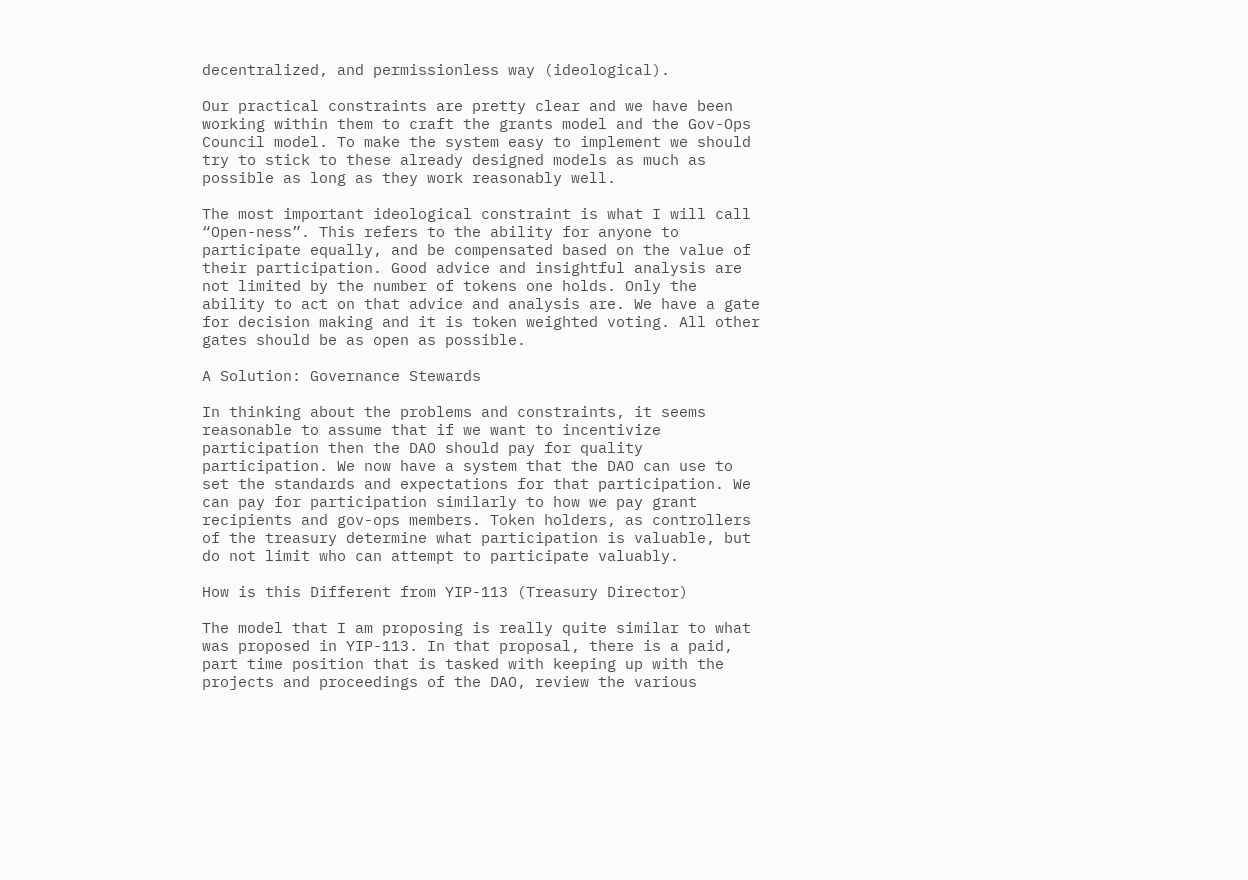decentralized, and permissionless way (ideological).

Our practical constraints are pretty clear and we have been working within them to craft the grants model and the Gov-Ops Council model. To make the system easy to implement we should try to stick to these already designed models as much as possible as long as they work reasonably well.

The most important ideological constraint is what I will call “Open-ness”. This refers to the ability for anyone to participate equally, and be compensated based on the value of their participation. Good advice and insightful analysis are not limited by the number of tokens one holds. Only the ability to act on that advice and analysis are. We have a gate for decision making and it is token weighted voting. All other gates should be as open as possible.

A Solution: Governance Stewards

In thinking about the problems and constraints, it seems reasonable to assume that if we want to incentivize participation then the DAO should pay for quality participation. We now have a system that the DAO can use to set the standards and expectations for that participation. We can pay for participation similarly to how we pay grant recipients and gov-ops members. Token holders, as controllers of the treasury determine what participation is valuable, but do not limit who can attempt to participate valuably.

How is this Different from YIP-113 (Treasury Director)

The model that I am proposing is really quite similar to what was proposed in YIP-113. In that proposal, there is a paid, part time position that is tasked with keeping up with the projects and proceedings of the DAO, review the various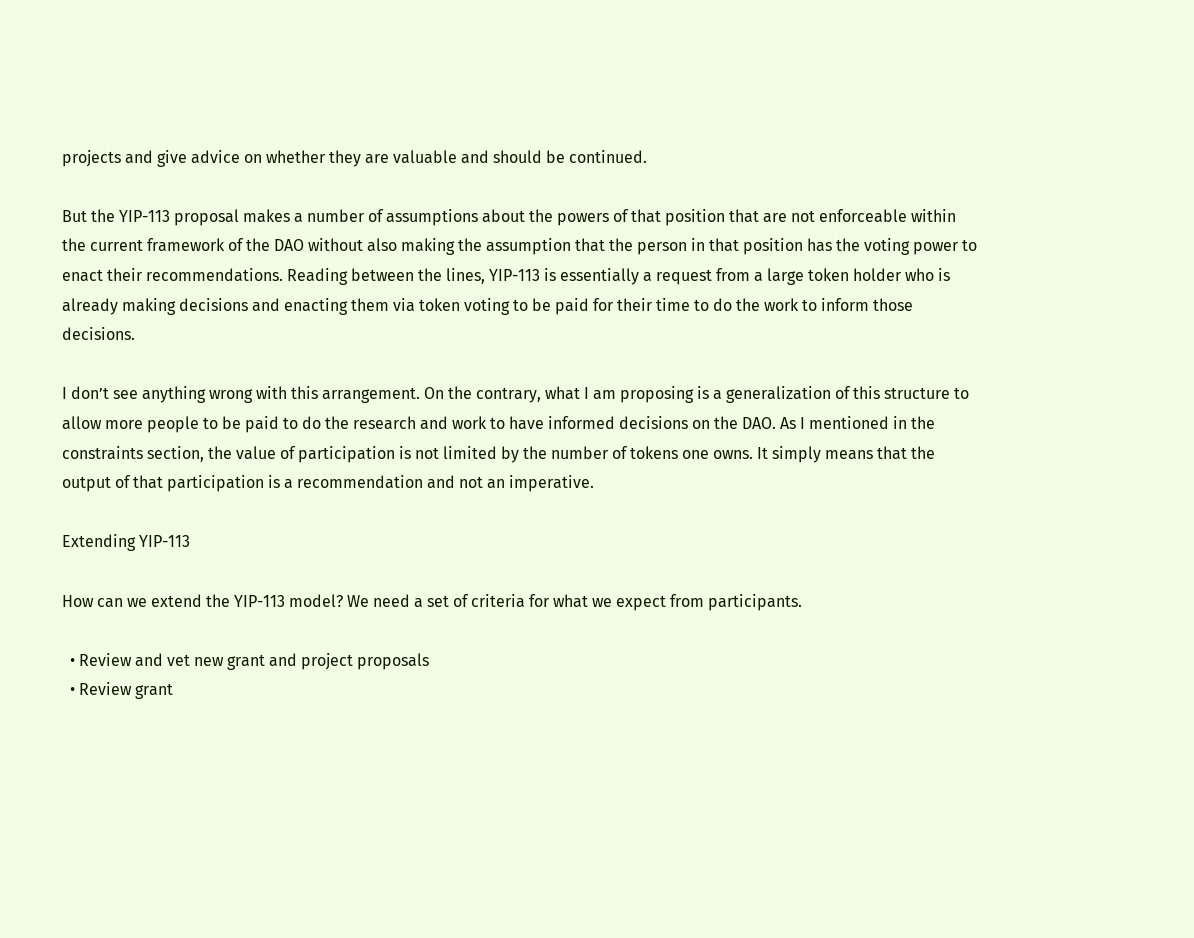projects and give advice on whether they are valuable and should be continued.

But the YIP-113 proposal makes a number of assumptions about the powers of that position that are not enforceable within the current framework of the DAO without also making the assumption that the person in that position has the voting power to enact their recommendations. Reading between the lines, YIP-113 is essentially a request from a large token holder who is already making decisions and enacting them via token voting to be paid for their time to do the work to inform those decisions.

I don’t see anything wrong with this arrangement. On the contrary, what I am proposing is a generalization of this structure to allow more people to be paid to do the research and work to have informed decisions on the DAO. As I mentioned in the constraints section, the value of participation is not limited by the number of tokens one owns. It simply means that the output of that participation is a recommendation and not an imperative.

Extending YIP-113

How can we extend the YIP-113 model? We need a set of criteria for what we expect from participants.

  • Review and vet new grant and project proposals
  • Review grant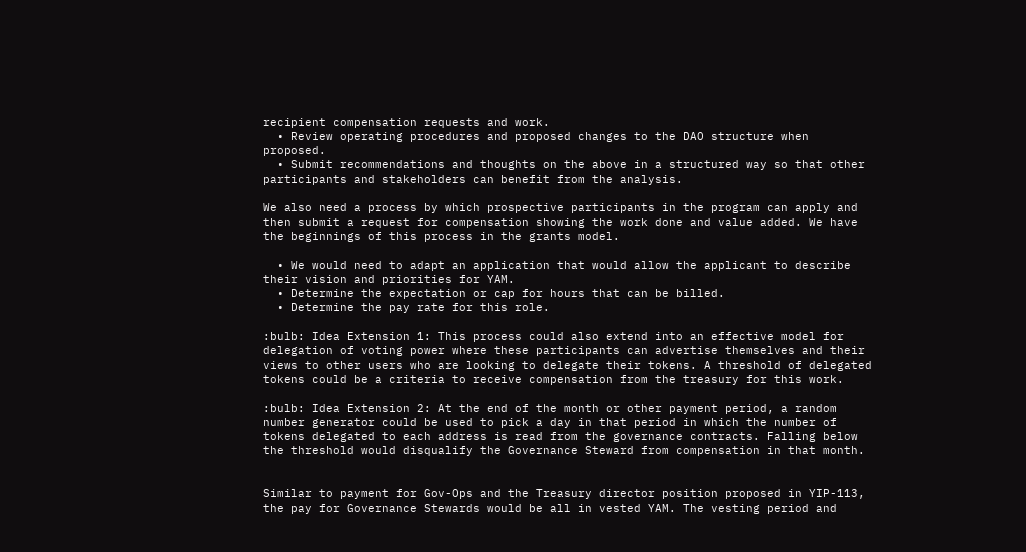recipient compensation requests and work.
  • Review operating procedures and proposed changes to the DAO structure when proposed.
  • Submit recommendations and thoughts on the above in a structured way so that other participants and stakeholders can benefit from the analysis.

We also need a process by which prospective participants in the program can apply and then submit a request for compensation showing the work done and value added. We have the beginnings of this process in the grants model.

  • We would need to adapt an application that would allow the applicant to describe their vision and priorities for YAM.
  • Determine the expectation or cap for hours that can be billed.
  • Determine the pay rate for this role.

:bulb: Idea Extension 1: This process could also extend into an effective model for delegation of voting power where these participants can advertise themselves and their views to other users who are looking to delegate their tokens. A threshold of delegated tokens could be a criteria to receive compensation from the treasury for this work.

:bulb: Idea Extension 2: At the end of the month or other payment period, a random number generator could be used to pick a day in that period in which the number of tokens delegated to each address is read from the governance contracts. Falling below the threshold would disqualify the Governance Steward from compensation in that month.


Similar to payment for Gov-Ops and the Treasury director position proposed in YIP-113, the pay for Governance Stewards would be all in vested YAM. The vesting period and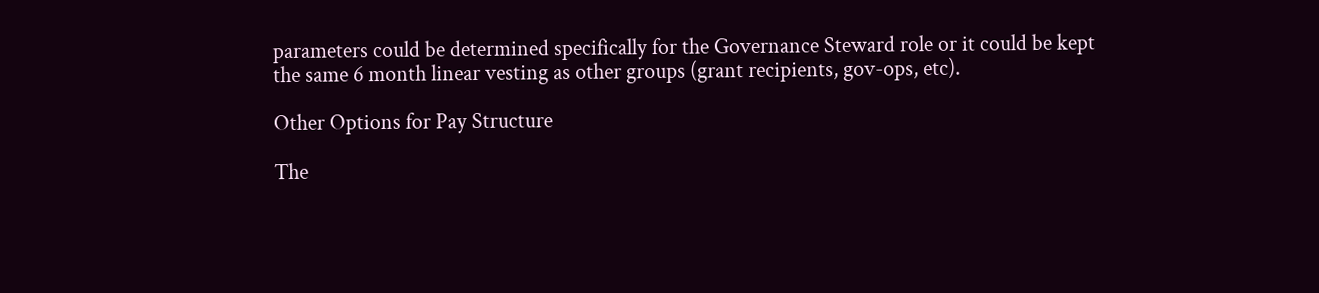parameters could be determined specifically for the Governance Steward role or it could be kept the same 6 month linear vesting as other groups (grant recipients, gov-ops, etc).

Other Options for Pay Structure

The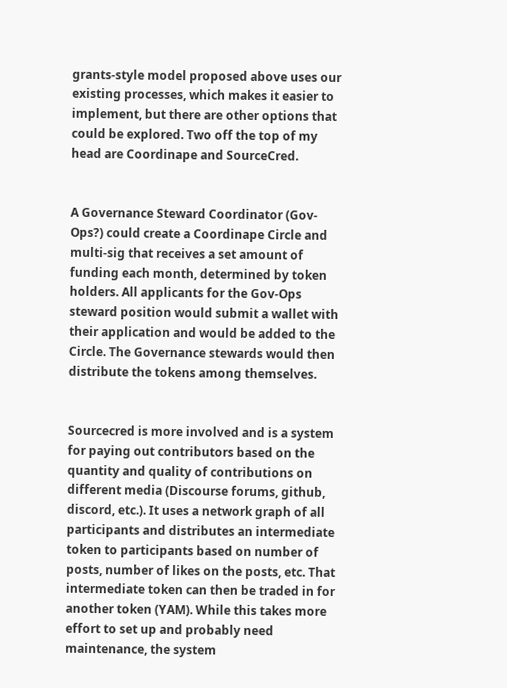grants-style model proposed above uses our existing processes, which makes it easier to implement, but there are other options that could be explored. Two off the top of my head are Coordinape and SourceCred.


A Governance Steward Coordinator (Gov-Ops?) could create a Coordinape Circle and multi-sig that receives a set amount of funding each month, determined by token holders. All applicants for the Gov-Ops steward position would submit a wallet with their application and would be added to the Circle. The Governance stewards would then distribute the tokens among themselves.


Sourcecred is more involved and is a system for paying out contributors based on the quantity and quality of contributions on different media (Discourse forums, github, discord, etc.). It uses a network graph of all participants and distributes an intermediate token to participants based on number of posts, number of likes on the posts, etc. That intermediate token can then be traded in for another token (YAM). While this takes more effort to set up and probably need maintenance, the system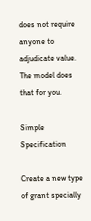does not require anyone to adjudicate value. The model does that for you.

Simple Specification

Create a new type of grant specially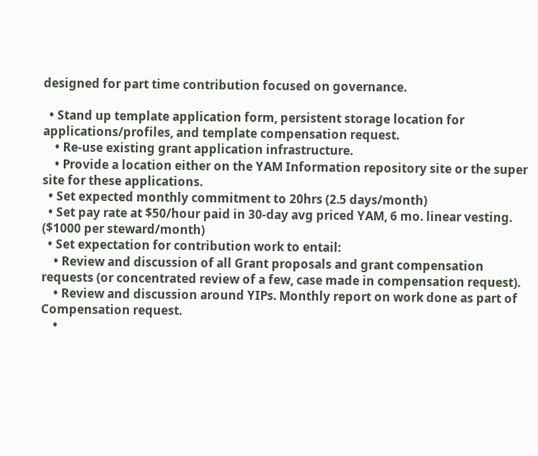designed for part time contribution focused on governance.

  • Stand up template application form, persistent storage location for applications/profiles, and template compensation request.
    • Re-use existing grant application infrastructure.
    • Provide a location either on the YAM Information repository site or the super site for these applications.
  • Set expected monthly commitment to 20hrs (2.5 days/month)
  • Set pay rate at $50/hour paid in 30-day avg priced YAM, 6 mo. linear vesting. ($1000 per steward/month)
  • Set expectation for contribution work to entail:
    • Review and discussion of all Grant proposals and grant compensation requests (or concentrated review of a few, case made in compensation request).
    • Review and discussion around YIPs. Monthly report on work done as part of Compensation request.
    •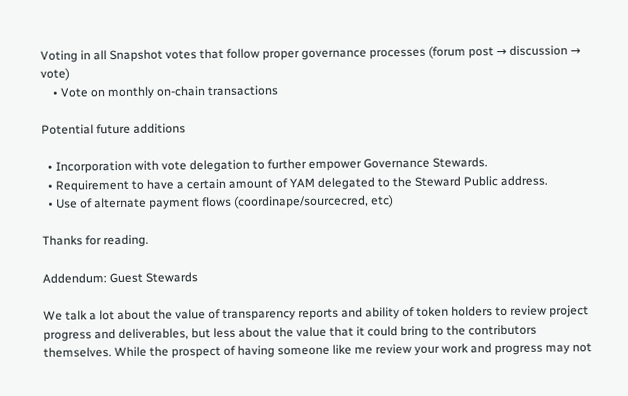Voting in all Snapshot votes that follow proper governance processes (forum post → discussion → vote)
    • Vote on monthly on-chain transactions

Potential future additions

  • Incorporation with vote delegation to further empower Governance Stewards.
  • Requirement to have a certain amount of YAM delegated to the Steward Public address.
  • Use of alternate payment flows (coordinape/sourcecred, etc)

Thanks for reading.

Addendum: Guest Stewards

We talk a lot about the value of transparency reports and ability of token holders to review project progress and deliverables, but less about the value that it could bring to the contributors themselves. While the prospect of having someone like me review your work and progress may not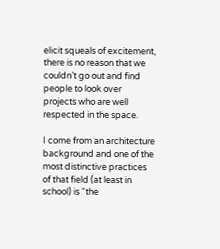elicit squeals of excitement, there is no reason that we couldn’t go out and find people to look over projects who are well respected in the space.

I come from an architecture background and one of the most distinctive practices of that field (at least in school) is “the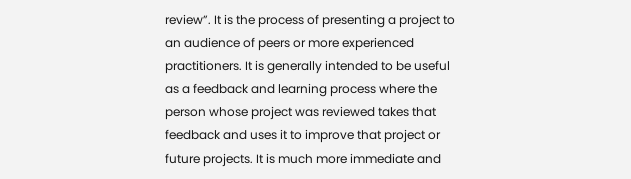review”. It is the process of presenting a project to an audience of peers or more experienced practitioners. It is generally intended to be useful as a feedback and learning process where the person whose project was reviewed takes that feedback and uses it to improve that project or future projects. It is much more immediate and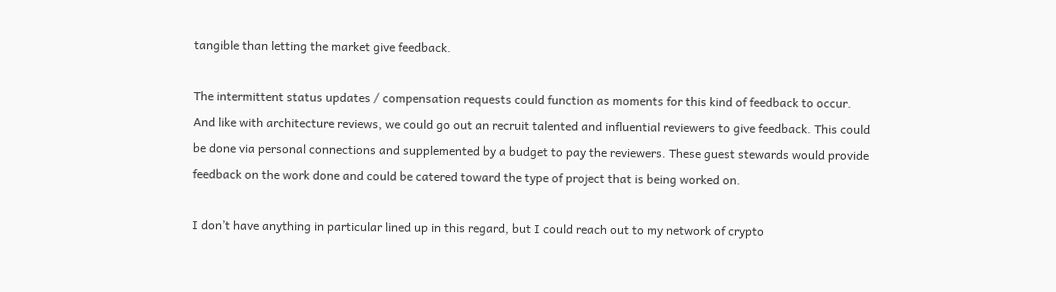tangible than letting the market give feedback.

The intermittent status updates / compensation requests could function as moments for this kind of feedback to occur. And like with architecture reviews, we could go out an recruit talented and influential reviewers to give feedback. This could be done via personal connections and supplemented by a budget to pay the reviewers. These guest stewards would provide feedback on the work done and could be catered toward the type of project that is being worked on.

I don’t have anything in particular lined up in this regard, but I could reach out to my network of crypto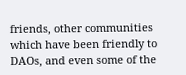friends, other communities which have been friendly to DAOs, and even some of the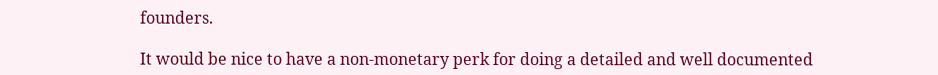founders.

It would be nice to have a non-monetary perk for doing a detailed and well documented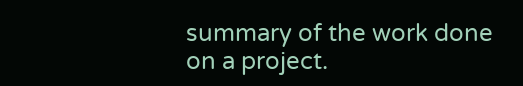summary of the work done on a project.